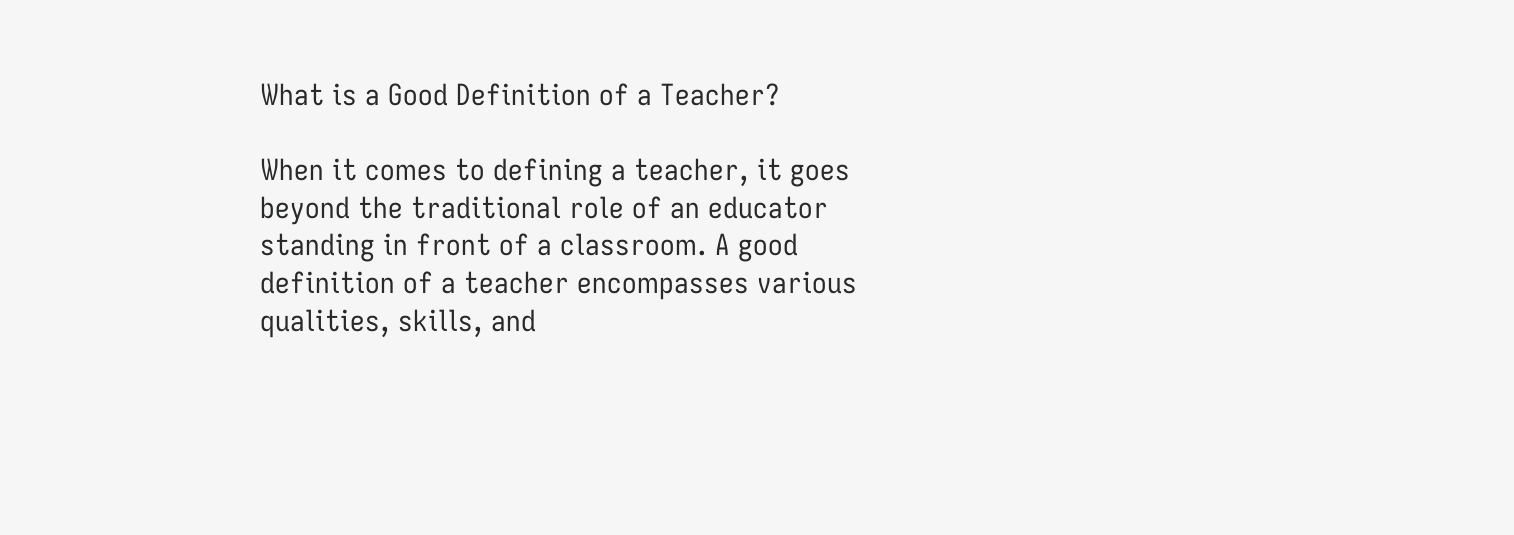What is a Good Definition of a Teacher?

When it comes to defining a teacher, it goes beyond the traditional role of an educator standing in front of a classroom. A good definition of a teacher encompasses various qualities, skills, and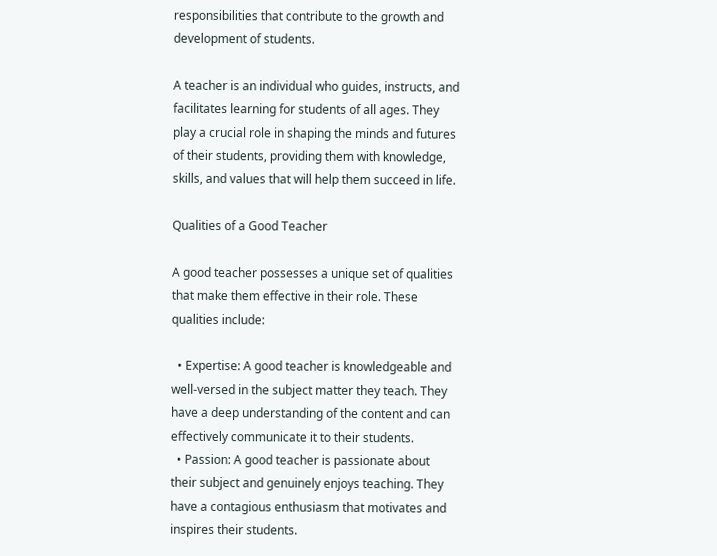responsibilities that contribute to the growth and development of students.

A teacher is an individual who guides, instructs, and facilitates learning for students of all ages. They play a crucial role in shaping the minds and futures of their students, providing them with knowledge, skills, and values that will help them succeed in life.

Qualities of a Good Teacher

A good teacher possesses a unique set of qualities that make them effective in their role. These qualities include:

  • Expertise: A good teacher is knowledgeable and well-versed in the subject matter they teach. They have a deep understanding of the content and can effectively communicate it to their students.
  • Passion: A good teacher is passionate about their subject and genuinely enjoys teaching. They have a contagious enthusiasm that motivates and inspires their students.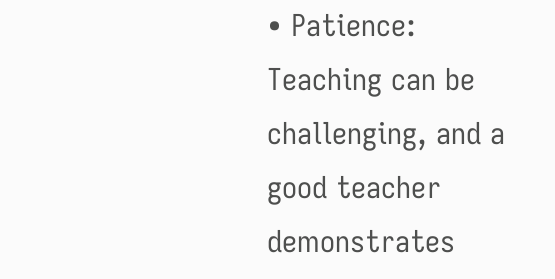• Patience: Teaching can be challenging, and a good teacher demonstrates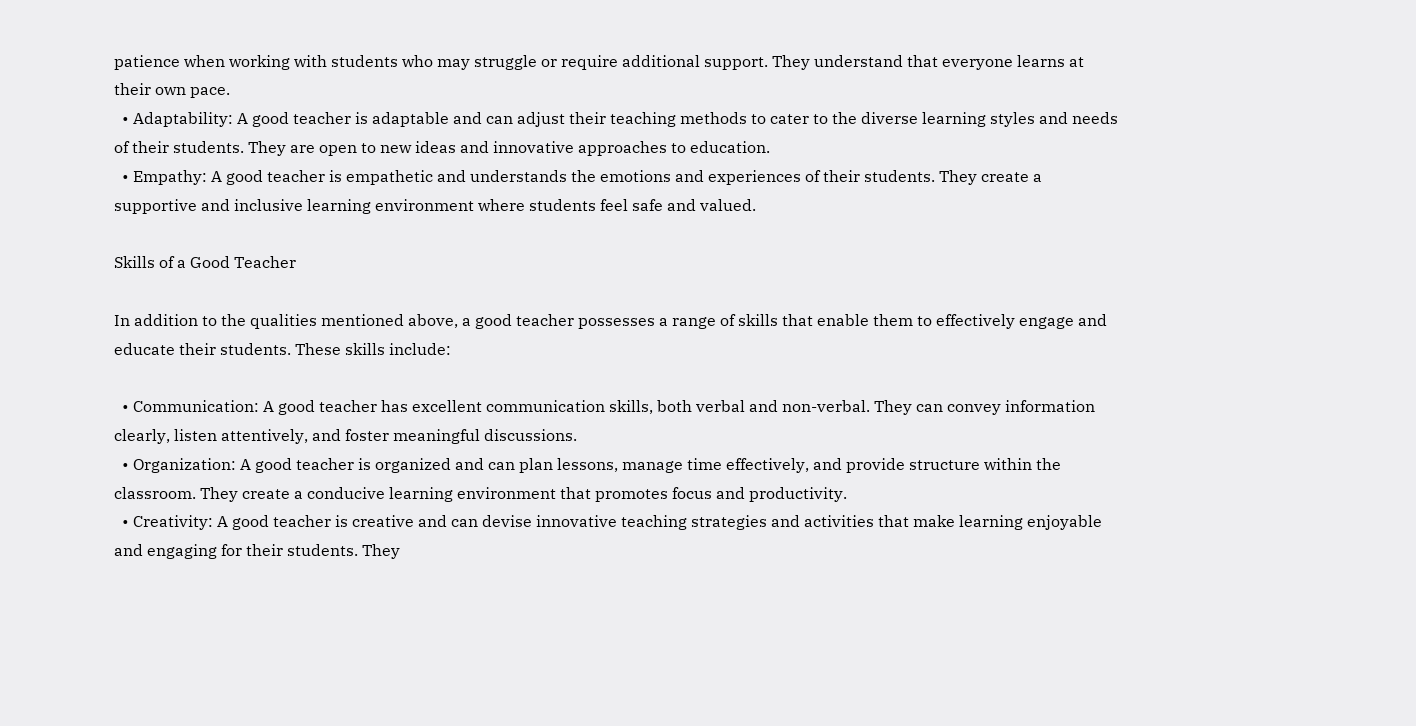patience when working with students who may struggle or require additional support. They understand that everyone learns at their own pace.
  • Adaptability: A good teacher is adaptable and can adjust their teaching methods to cater to the diverse learning styles and needs of their students. They are open to new ideas and innovative approaches to education.
  • Empathy: A good teacher is empathetic and understands the emotions and experiences of their students. They create a supportive and inclusive learning environment where students feel safe and valued.

Skills of a Good Teacher

In addition to the qualities mentioned above, a good teacher possesses a range of skills that enable them to effectively engage and educate their students. These skills include:

  • Communication: A good teacher has excellent communication skills, both verbal and non-verbal. They can convey information clearly, listen attentively, and foster meaningful discussions.
  • Organization: A good teacher is organized and can plan lessons, manage time effectively, and provide structure within the classroom. They create a conducive learning environment that promotes focus and productivity.
  • Creativity: A good teacher is creative and can devise innovative teaching strategies and activities that make learning enjoyable and engaging for their students. They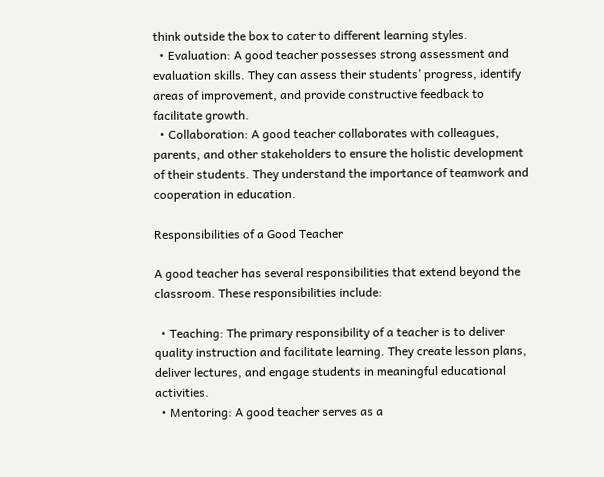think outside the box to cater to different learning styles.
  • Evaluation: A good teacher possesses strong assessment and evaluation skills. They can assess their students’ progress, identify areas of improvement, and provide constructive feedback to facilitate growth.
  • Collaboration: A good teacher collaborates with colleagues, parents, and other stakeholders to ensure the holistic development of their students. They understand the importance of teamwork and cooperation in education.

Responsibilities of a Good Teacher

A good teacher has several responsibilities that extend beyond the classroom. These responsibilities include:

  • Teaching: The primary responsibility of a teacher is to deliver quality instruction and facilitate learning. They create lesson plans, deliver lectures, and engage students in meaningful educational activities.
  • Mentoring: A good teacher serves as a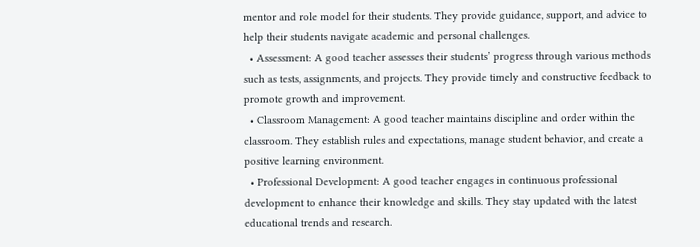mentor and role model for their students. They provide guidance, support, and advice to help their students navigate academic and personal challenges.
  • Assessment: A good teacher assesses their students’ progress through various methods such as tests, assignments, and projects. They provide timely and constructive feedback to promote growth and improvement.
  • Classroom Management: A good teacher maintains discipline and order within the classroom. They establish rules and expectations, manage student behavior, and create a positive learning environment.
  • Professional Development: A good teacher engages in continuous professional development to enhance their knowledge and skills. They stay updated with the latest educational trends and research.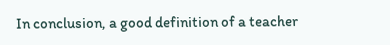In conclusion, a good definition of a teacher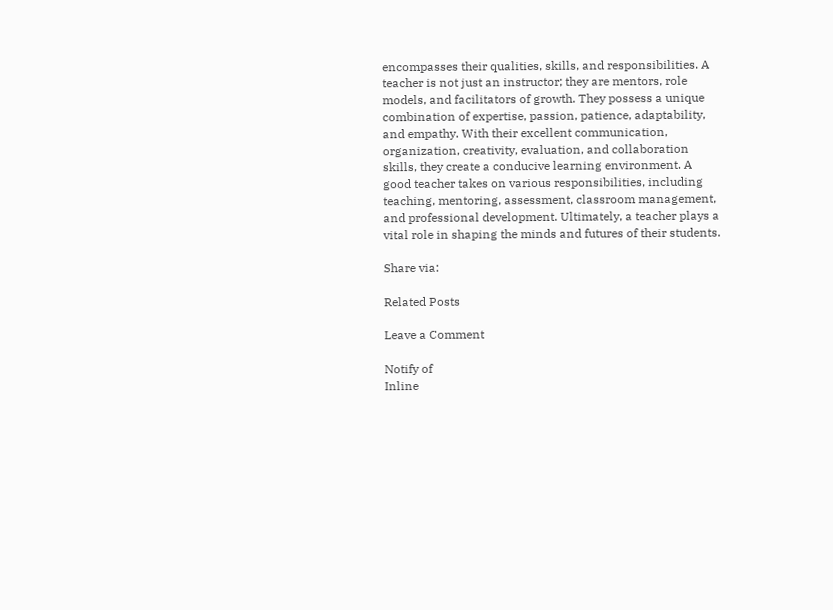encompasses their qualities, skills, and responsibilities. A teacher is not just an instructor; they are mentors, role models, and facilitators of growth. They possess a unique combination of expertise, passion, patience, adaptability, and empathy. With their excellent communication, organization, creativity, evaluation, and collaboration skills, they create a conducive learning environment. A good teacher takes on various responsibilities, including teaching, mentoring, assessment, classroom management, and professional development. Ultimately, a teacher plays a vital role in shaping the minds and futures of their students.

Share via:

Related Posts

Leave a Comment

Notify of
Inline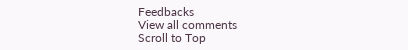Feedbacks
View all comments
Scroll to Top